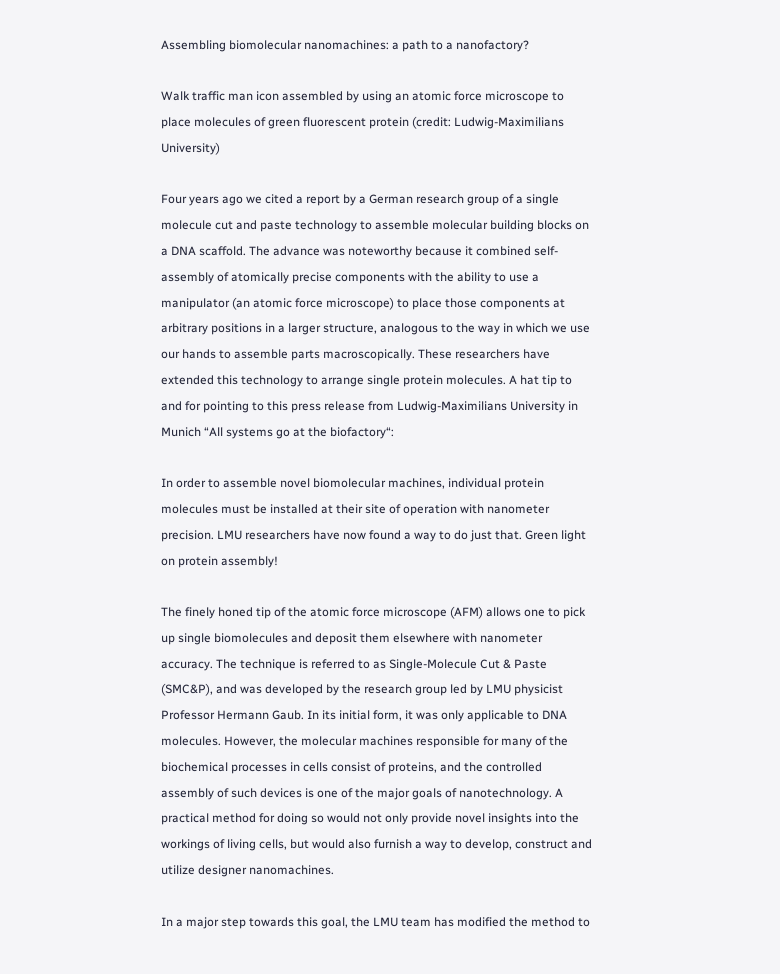Assembling biomolecular nanomachines: a path to a nanofactory?

Walk traffic man icon assembled by using an atomic force microscope to place molecules of green fluorescent protein (credit: Ludwig-Maximilians University)

Four years ago we cited a report by a German research group of a single molecule cut and paste technology to assemble molecular building blocks on a DNA scaffold. The advance was noteworthy because it combined self-assembly of atomically precise components with the ability to use a manipulator (an atomic force microscope) to place those components at arbitrary positions in a larger structure, analogous to the way in which we use our hands to assemble parts macroscopically. These researchers have extended this technology to arrange single protein molecules. A hat tip to and for pointing to this press release from Ludwig-Maximilians University in Munich “All systems go at the biofactory“:

In order to assemble novel biomolecular machines, individual protein molecules must be installed at their site of operation with nanometer precision. LMU researchers have now found a way to do just that. Green light on protein assembly!

The finely honed tip of the atomic force microscope (AFM) allows one to pick up single biomolecules and deposit them elsewhere with nanometer accuracy. The technique is referred to as Single-Molecule Cut & Paste (SMC&P), and was developed by the research group led by LMU physicist Professor Hermann Gaub. In its initial form, it was only applicable to DNA molecules. However, the molecular machines responsible for many of the biochemical processes in cells consist of proteins, and the controlled assembly of such devices is one of the major goals of nanotechnology. A practical method for doing so would not only provide novel insights into the workings of living cells, but would also furnish a way to develop, construct and utilize designer nanomachines.

In a major step towards this goal, the LMU team has modified the method to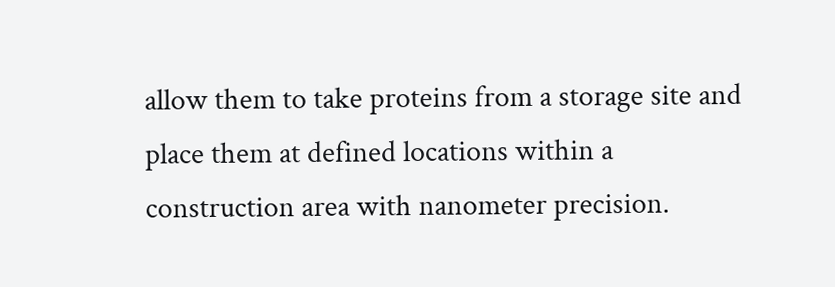allow them to take proteins from a storage site and place them at defined locations within a construction area with nanometer precision.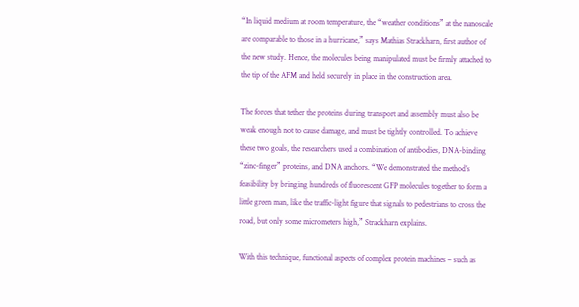“In liquid medium at room temperature, the “weather conditions” at the nanoscale are comparable to those in a hurricane,” says Mathias Strackharn, first author of the new study. Hence, the molecules being manipulated must be firmly attached to the tip of the AFM and held securely in place in the construction area.

The forces that tether the proteins during transport and assembly must also be weak enough not to cause damage, and must be tightly controlled. To achieve these two goals, the researchers used a combination of antibodies, DNA-binding “zinc-finger” proteins, and DNA anchors. “We demonstrated the method’s feasibility by bringing hundreds of fluorescent GFP molecules together to form a little green man, like the traffic-light figure that signals to pedestrians to cross the road, but only some micrometers high,” Strackharn explains.

With this technique, functional aspects of complex protein machines – such as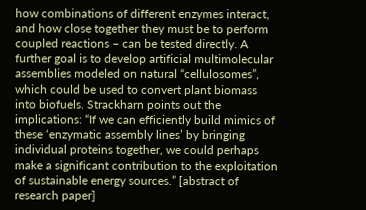how combinations of different enzymes interact, and how close together they must be to perform coupled reactions – can be tested directly. A further goal is to develop artificial multimolecular assemblies modeled on natural “cellulosomes”, which could be used to convert plant biomass into biofuels. Strackharn points out the implications: “If we can efficiently build mimics of these ‘enzymatic assembly lines’ by bringing individual proteins together, we could perhaps make a significant contribution to the exploitation of sustainable energy sources.” [abstract of research paper]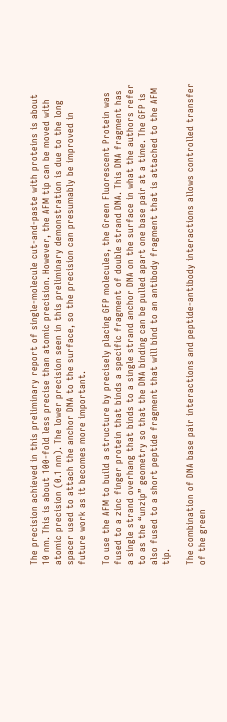The precision achieved in this preliminary report of single-molecule cut-and-paste with proteins is about 10 nm. This is about 100-fold less precise than atomic precision. However, the AFM tip can be moved with atomic precision (0.1 nm). The lower precision seen in this preliminary demonstration is due to the long spacer used to attach the anchor DNA to the surface, so the precision can presumably be improved in future work as it becomes more important.

To use the AFM to build a structure by precisely placing GFP molecules, the Green Fluorescent Protein was fused to a zinc finger protein that binds a specific fragment of double strand DNA. This DNA fragment has a single strand overhang that binds to a single strand anchor DNA on the surface in what the authors refer to as the “unzip” geometry so that the DNA binding can be pulled apart one base pair at a time. The GFP is also fused to a short peptide fragment that will bind to an antibody fragment that is attached to the AFM tip.

The combination of DNA base pair interactions and peptide-antibody interactions allows controlled transfer of the green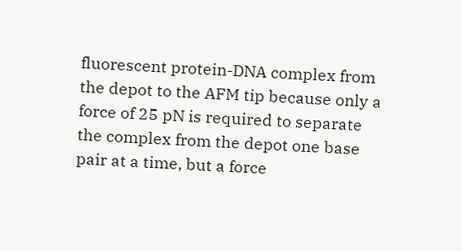fluorescent protein-DNA complex from the depot to the AFM tip because only a force of 25 pN is required to separate the complex from the depot one base pair at a time, but a force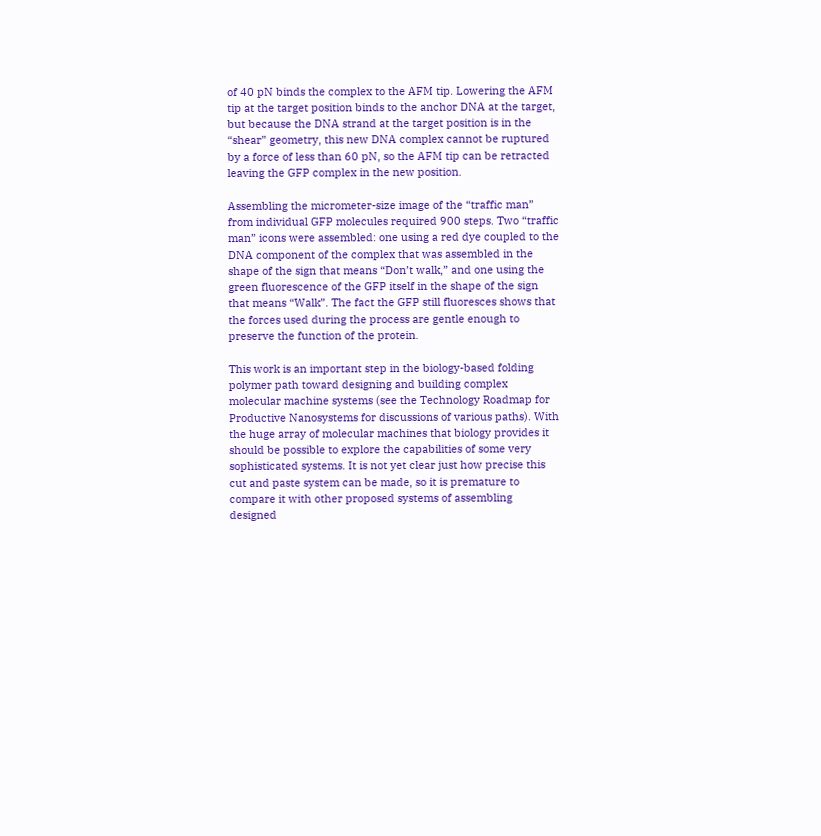of 40 pN binds the complex to the AFM tip. Lowering the AFM tip at the target position binds to the anchor DNA at the target, but because the DNA strand at the target position is in the “shear” geometry, this new DNA complex cannot be ruptured by a force of less than 60 pN, so the AFM tip can be retracted leaving the GFP complex in the new position.

Assembling the micrometer-size image of the “traffic man” from individual GFP molecules required 900 steps. Two “traffic man” icons were assembled: one using a red dye coupled to the DNA component of the complex that was assembled in the shape of the sign that means “Don’t walk,” and one using the green fluorescence of the GFP itself in the shape of the sign that means “Walk”. The fact the GFP still fluoresces shows that the forces used during the process are gentle enough to preserve the function of the protein.

This work is an important step in the biology-based folding polymer path toward designing and building complex molecular machine systems (see the Technology Roadmap for Productive Nanosystems for discussions of various paths). With the huge array of molecular machines that biology provides it should be possible to explore the capabilities of some very sophisticated systems. It is not yet clear just how precise this cut and paste system can be made, so it is premature to compare it with other proposed systems of assembling designed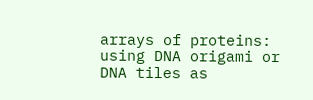arrays of proteins: using DNA origami or DNA tiles as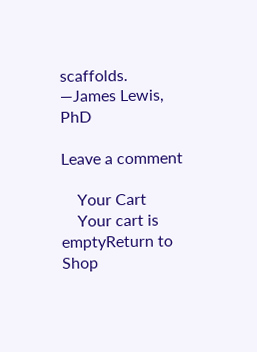scaffolds.
—James Lewis, PhD

Leave a comment

    Your Cart
    Your cart is emptyReturn to Shop